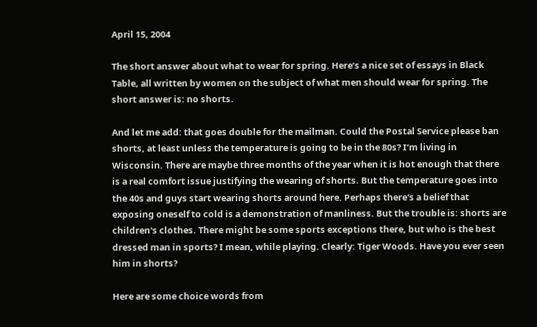April 15, 2004

The short answer about what to wear for spring. Here’s a nice set of essays in Black Table, all written by women on the subject of what men should wear for spring. The short answer is: no shorts.

And let me add: that goes double for the mailman. Could the Postal Service please ban shorts, at least unless the temperature is going to be in the 80s? I’m living in Wisconsin. There are maybe three months of the year when it is hot enough that there is a real comfort issue justifying the wearing of shorts. But the temperature goes into the 40s and guys start wearing shorts around here. Perhaps there's a belief that exposing oneself to cold is a demonstration of manliness. But the trouble is: shorts are children's clothes. There might be some sports exceptions there, but who is the best dressed man in sports? I mean, while playing. Clearly: Tiger Woods. Have you ever seen him in shorts?

Here are some choice words from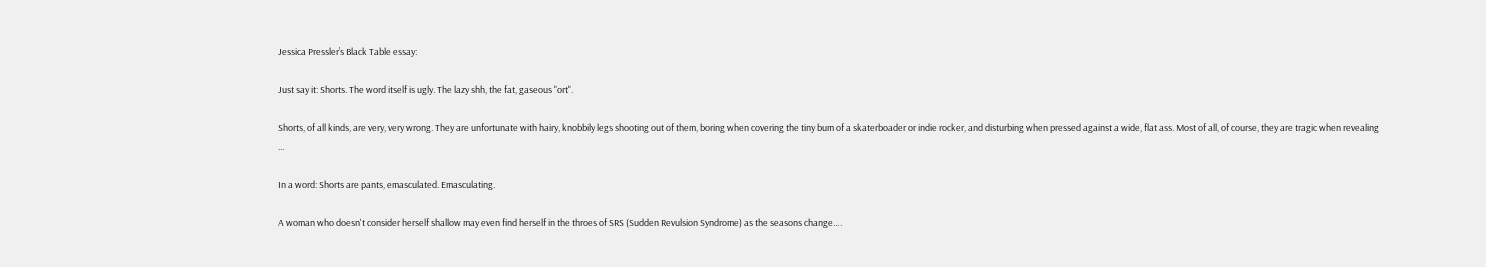Jessica Pressler’s Black Table essay:

Just say it: Shorts. The word itself is ugly. The lazy shh, the fat, gaseous "ort".

Shorts, of all kinds, are very, very wrong. They are unfortunate with hairy, knobbily legs shooting out of them, boring when covering the tiny bum of a skaterboader or indie rocker, and disturbing when pressed against a wide, flat ass. Most of all, of course, they are tragic when revealing ...

In a word: Shorts are pants, emasculated. Emasculating.

A woman who doesn't consider herself shallow may even find herself in the throes of SRS (Sudden Revulsion Syndrome) as the seasons change….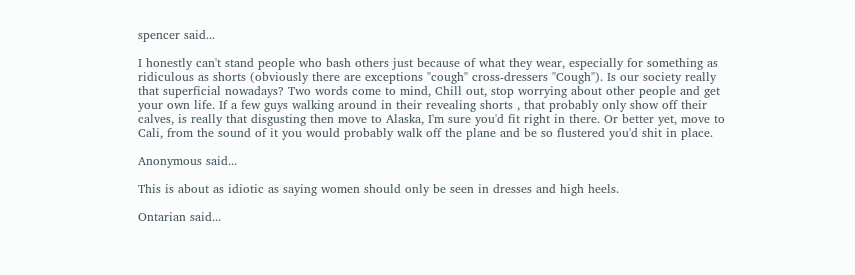spencer said...

I honestly can't stand people who bash others just because of what they wear, especially for something as ridiculous as shorts (obviously there are exceptions "cough" cross-dressers "Cough"). Is our society really that superficial nowadays? Two words come to mind, Chill out, stop worrying about other people and get your own life. If a few guys walking around in their revealing shorts , that probably only show off their calves, is really that disgusting then move to Alaska, I'm sure you'd fit right in there. Or better yet, move to Cali, from the sound of it you would probably walk off the plane and be so flustered you'd shit in place.

Anonymous said...

This is about as idiotic as saying women should only be seen in dresses and high heels.

Ontarian said...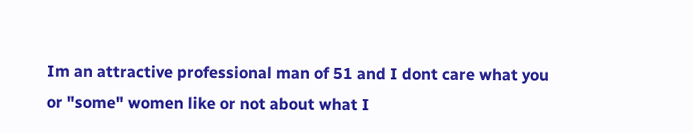Im an attractive professional man of 51 and I dont care what you or "some" women like or not about what I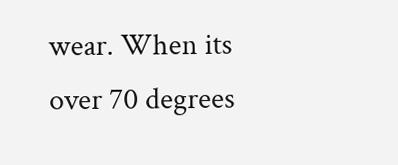wear. When its over 70 degrees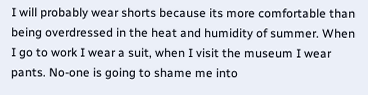I will probably wear shorts because its more comfortable than being overdressed in the heat and humidity of summer. When I go to work I wear a suit, when I visit the museum I wear pants. No-one is going to shame me into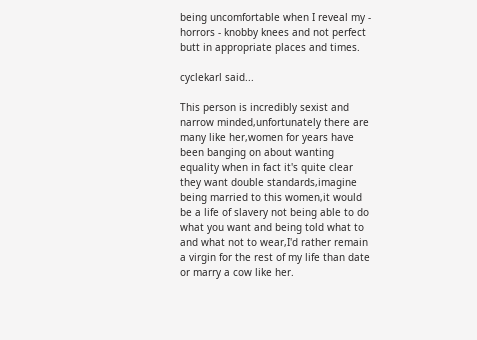being uncomfortable when I reveal my - horrors - knobby knees and not perfect butt in appropriate places and times.

cyclekarl said...

This person is incredibly sexist and narrow minded,unfortunately there are many like her,women for years have been banging on about wanting equality when in fact it's quite clear they want double standards,imagine being married to this women,it would be a life of slavery not being able to do what you want and being told what to and what not to wear,I'd rather remain a virgin for the rest of my life than date or marry a cow like her.